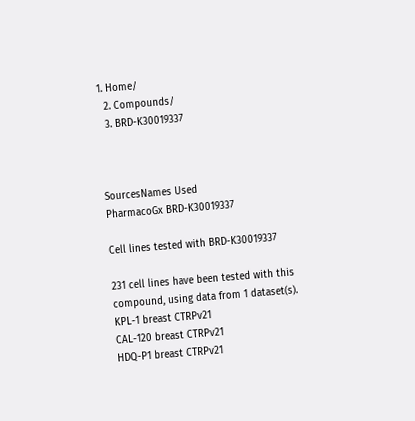1. Home/
  2. Compounds/
  3. BRD-K30019337



SourcesNames Used
PharmacoGx BRD-K30019337

Cell lines tested with BRD-K30019337

231 cell lines have been tested with this compound, using data from 1 dataset(s).
KPL-1 breast CTRPv21
CAL-120 breast CTRPv21
HDQ-P1 breast CTRPv21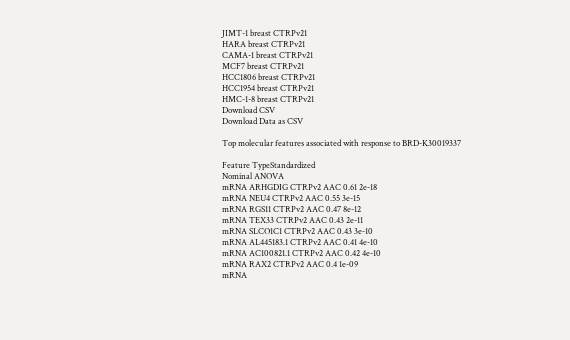JIMT-1 breast CTRPv21
HARA breast CTRPv21
CAMA-1 breast CTRPv21
MCF7 breast CTRPv21
HCC1806 breast CTRPv21
HCC1954 breast CTRPv21
HMC-1-8 breast CTRPv21
Download CSV
Download Data as CSV

Top molecular features associated with response to BRD-K30019337

Feature TypeStandardized
Nominal ANOVA
mRNA ARHGDIG CTRPv2 AAC 0.61 2e-18
mRNA NEU4 CTRPv2 AAC 0.55 3e-15
mRNA RGS11 CTRPv2 AAC 0.47 8e-12
mRNA TEX33 CTRPv2 AAC 0.43 2e-11
mRNA SLCO1C1 CTRPv2 AAC 0.43 3e-10
mRNA AL445183.1 CTRPv2 AAC 0.41 4e-10
mRNA AC100821.1 CTRPv2 AAC 0.42 4e-10
mRNA RAX2 CTRPv2 AAC 0.4 1e-09
mRNA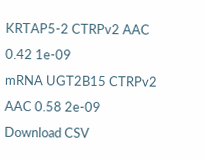KRTAP5-2 CTRPv2 AAC 0.42 1e-09
mRNA UGT2B15 CTRPv2 AAC 0.58 2e-09
Download CSV